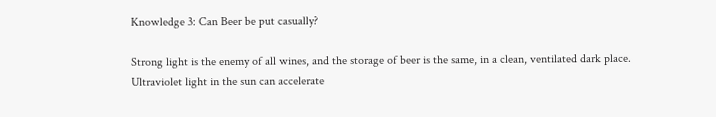Knowledge 3: Can Beer be put casually?

Strong light is the enemy of all wines, and the storage of beer is the same, in a clean, ventilated dark place. Ultraviolet light in the sun can accelerate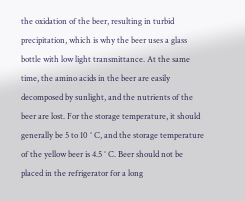the oxidation of the beer, resulting in turbid precipitation, which is why the beer uses a glass bottle with low light transmittance. At the same time, the amino acids in the beer are easily decomposed by sunlight, and the nutrients of the beer are lost. For the storage temperature, it should generally be 5 to 10 ° C, and the storage temperature of the yellow beer is 4.5 ° C. Beer should not be placed in the refrigerator for a long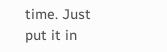time. Just put it in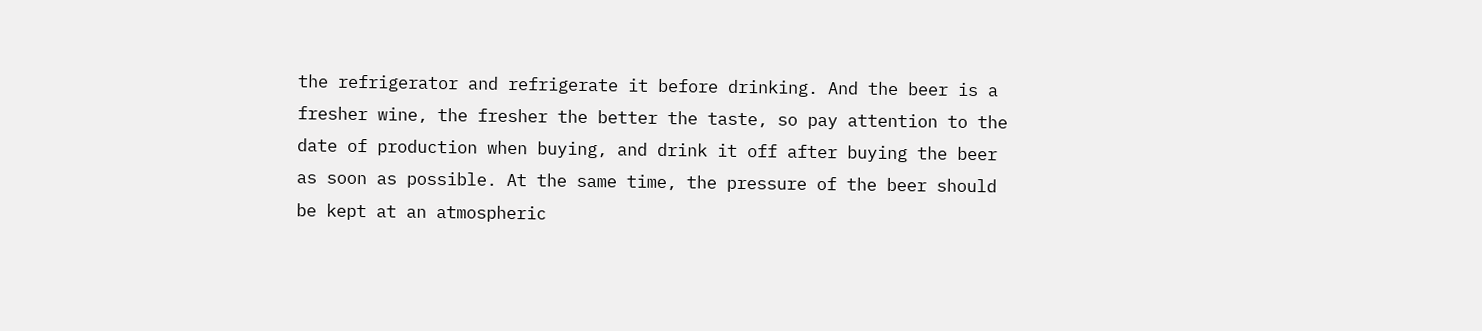the refrigerator and refrigerate it before drinking. And the beer is a fresher wine, the fresher the better the taste, so pay attention to the date of production when buying, and drink it off after buying the beer as soon as possible. At the same time, the pressure of the beer should be kept at an atmospheric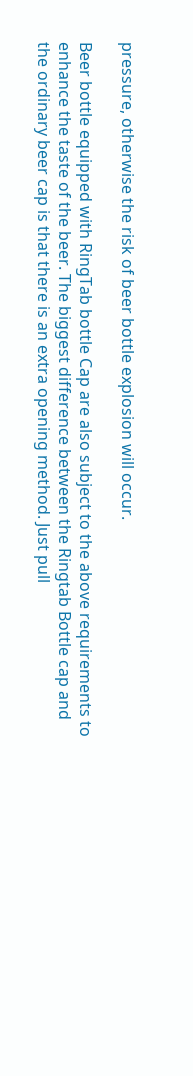pressure, otherwise the risk of beer bottle explosion will occur.

Beer bottle equipped with RingTab bottle Cap are also subject to the above requirements to enhance the taste of the beer. The biggest difference between the Ringtab Bottle cap and the ordinary beer cap is that there is an extra opening method. Just pull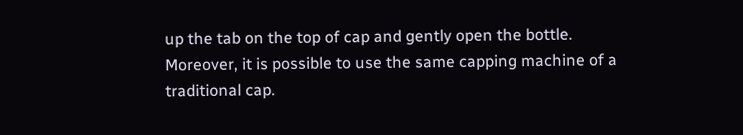up the tab on the top of cap and gently open the bottle. Moreover, it is possible to use the same capping machine of a traditional cap.